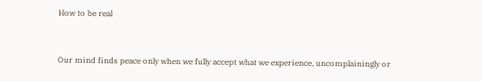How to be real


Our mind finds peace only when we fully accept what we experience, uncomplainingly or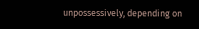unpossessively, depending on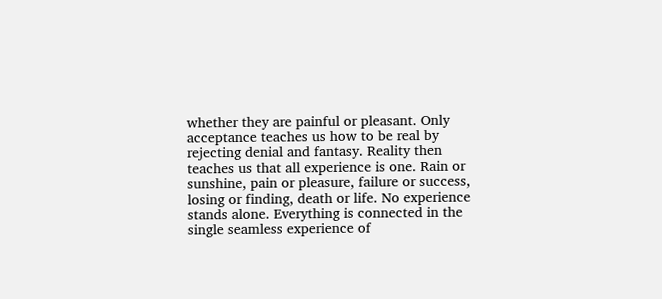whether they are painful or pleasant. Only acceptance teaches us how to be real by rejecting denial and fantasy. Reality then teaches us that all experience is one. Rain or sunshine, pain or pleasure, failure or success, losing or finding, death or life. No experience stands alone. Everything is connected in the single seamless experience of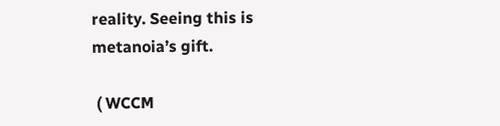reality. Seeing this is metanoia’s gift.

 ( WCCM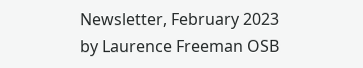Newsletter, February 2023 by Laurence Freeman OSB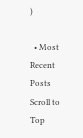)

  • Most Recent Posts
Scroll to Top